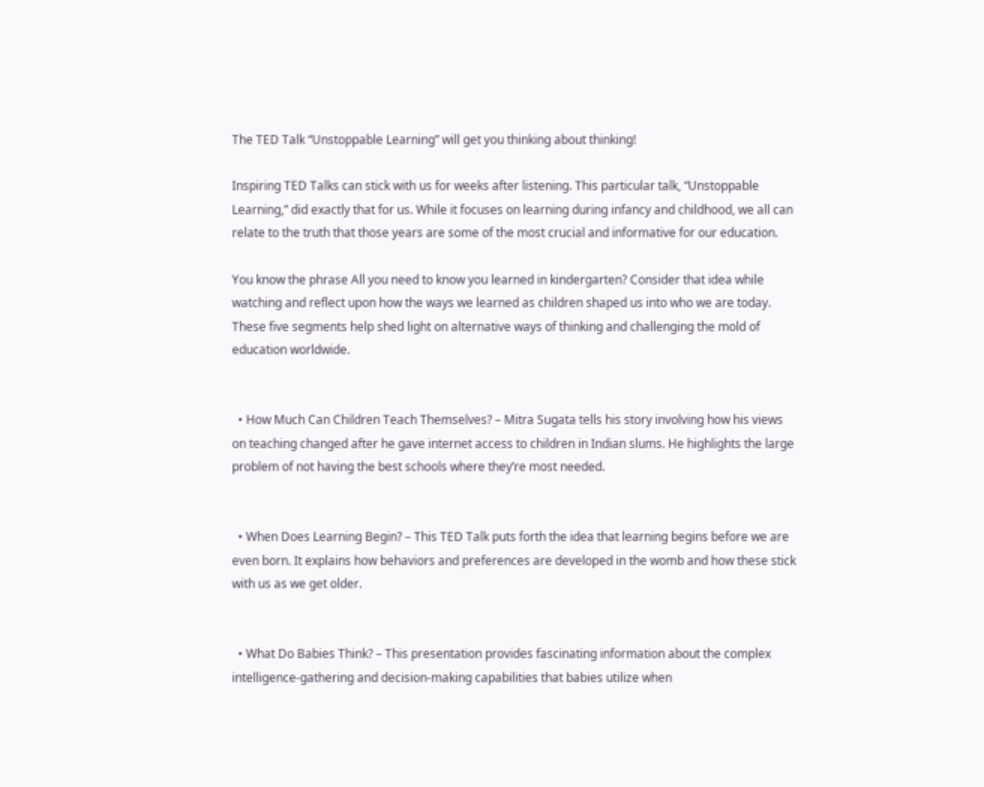The TED Talk “Unstoppable Learning” will get you thinking about thinking!

Inspiring TED Talks can stick with us for weeks after listening. This particular talk, “Unstoppable Learning,” did exactly that for us. While it focuses on learning during infancy and childhood, we all can relate to the truth that those years are some of the most crucial and informative for our education.

You know the phrase All you need to know you learned in kindergarten? Consider that idea while watching and reflect upon how the ways we learned as children shaped us into who we are today.  These five segments help shed light on alternative ways of thinking and challenging the mold of education worldwide.


  • How Much Can Children Teach Themselves? – Mitra Sugata tells his story involving how his views on teaching changed after he gave internet access to children in Indian slums. He highlights the large problem of not having the best schools where they’re most needed.


  • When Does Learning Begin? – This TED Talk puts forth the idea that learning begins before we are even born. It explains how behaviors and preferences are developed in the womb and how these stick with us as we get older.


  • What Do Babies Think? – This presentation provides fascinating information about the complex  intelligence-gathering and decision-making capabilities that babies utilize when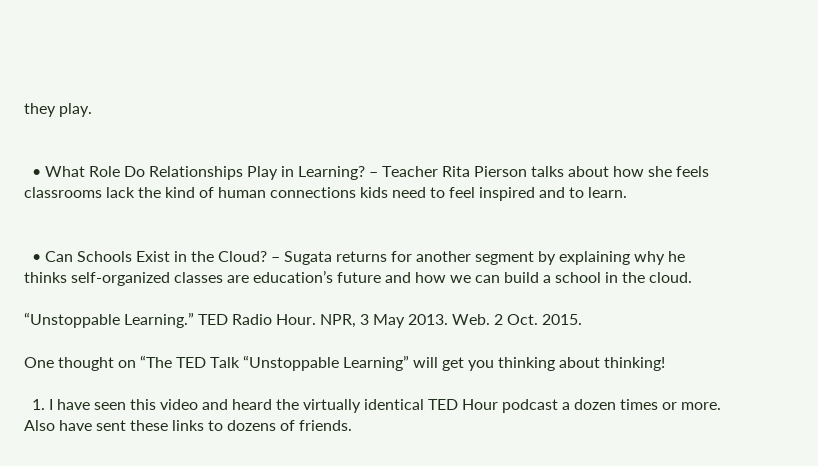they play.


  • What Role Do Relationships Play in Learning? – Teacher Rita Pierson talks about how she feels classrooms lack the kind of human connections kids need to feel inspired and to learn.


  • Can Schools Exist in the Cloud? – Sugata returns for another segment by explaining why he thinks self-organized classes are education’s future and how we can build a school in the cloud.

“Unstoppable Learning.” TED Radio Hour. NPR, 3 May 2013. Web. 2 Oct. 2015.

One thought on “The TED Talk “Unstoppable Learning” will get you thinking about thinking!

  1. I have seen this video and heard the virtually identical TED Hour podcast a dozen times or more. Also have sent these links to dozens of friends.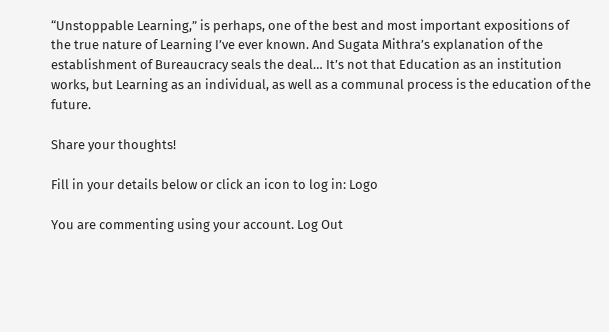“Unstoppable Learning,” is perhaps, one of the best and most important expositions of the true nature of Learning I’ve ever known. And Sugata Mithra’s explanation of the establishment of Bureaucracy seals the deal… It’s not that Education as an institution works, but Learning as an individual, as well as a communal process is the education of the future.

Share your thoughts!

Fill in your details below or click an icon to log in: Logo

You are commenting using your account. Log Out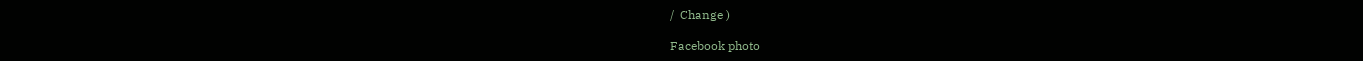/  Change )

Facebook photo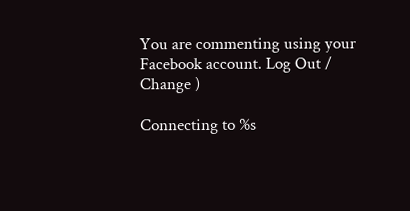You are commenting using your Facebook account. Log Out /  Change )

Connecting to %s